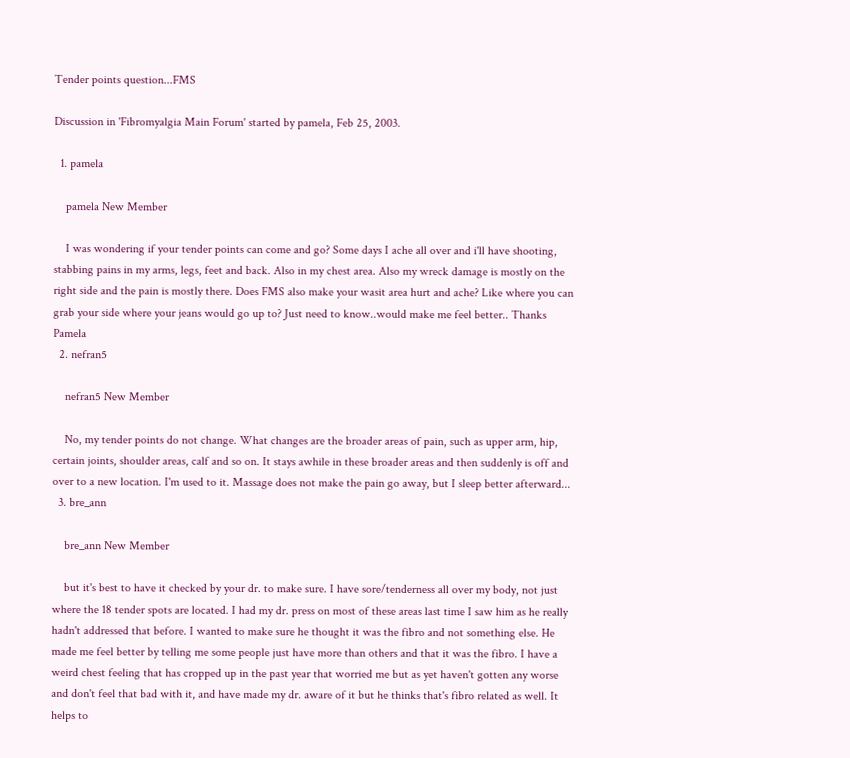Tender points question...FMS

Discussion in 'Fibromyalgia Main Forum' started by pamela, Feb 25, 2003.

  1. pamela

    pamela New Member

    I was wondering if your tender points can come and go? Some days I ache all over and i'll have shooting, stabbing pains in my arms, legs, feet and back. Also in my chest area. Also my wreck damage is mostly on the right side and the pain is mostly there. Does FMS also make your wasit area hurt and ache? Like where you can grab your side where your jeans would go up to? Just need to know..would make me feel better.. Thanks Pamela
  2. nefran5

    nefran5 New Member

    No, my tender points do not change. What changes are the broader areas of pain, such as upper arm, hip, certain joints, shoulder areas, calf and so on. It stays awhile in these broader areas and then suddenly is off and over to a new location. I'm used to it. Massage does not make the pain go away, but I sleep better afterward...
  3. bre_ann

    bre_ann New Member

    but it's best to have it checked by your dr. to make sure. I have sore/tenderness all over my body, not just where the 18 tender spots are located. I had my dr. press on most of these areas last time I saw him as he really hadn't addressed that before. I wanted to make sure he thought it was the fibro and not something else. He made me feel better by telling me some people just have more than others and that it was the fibro. I have a weird chest feeling that has cropped up in the past year that worried me but as yet haven't gotten any worse and don't feel that bad with it, and have made my dr. aware of it but he thinks that's fibro related as well. It helps to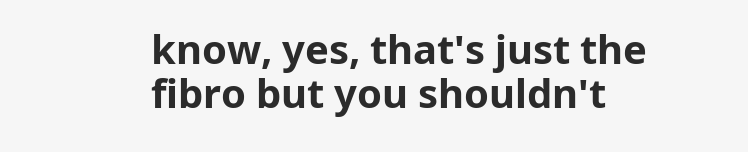know, yes, that's just the fibro but you shouldn't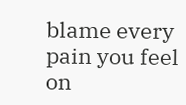blame every pain you feel on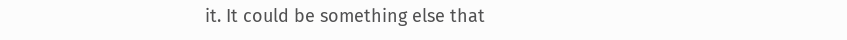it. It could be something else that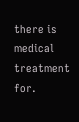there is medical treatment for.